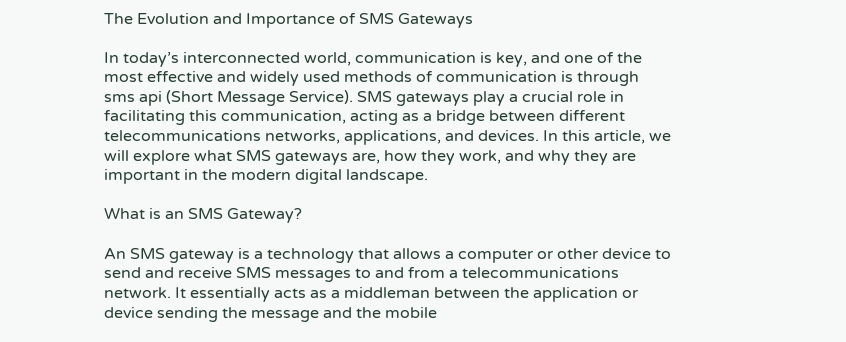The Evolution and Importance of SMS Gateways

In today’s interconnected world, communication is key, and one of the most effective and widely used methods of communication is through sms api (Short Message Service). SMS gateways play a crucial role in facilitating this communication, acting as a bridge between different telecommunications networks, applications, and devices. In this article, we will explore what SMS gateways are, how they work, and why they are important in the modern digital landscape.

What is an SMS Gateway?

An SMS gateway is a technology that allows a computer or other device to send and receive SMS messages to and from a telecommunications network. It essentially acts as a middleman between the application or device sending the message and the mobile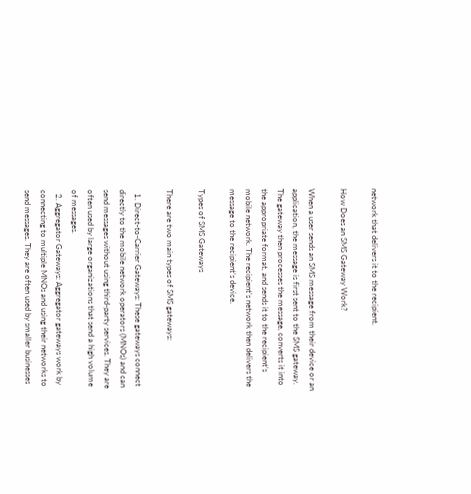network that delivers it to the recipient.

How Does an SMS Gateway Work?

When a user sends an SMS message from their device or an application, the message is first sent to the SMS gateway. The gateway then processes the message, converts it into the appropriate format, and sends it to the recipient’s mobile network. The recipient’s network then delivers the message to the recipient’s device.

Types of SMS Gateways

There are two main types of SMS gateways:

  1. Direct-to-Carrier Gateways: These gateways connect directly to the mobile network operators (MNOs) and can send messages without using third-party services. They are often used by large organizations that send a high volume of messages.
  2. Aggregator Gateways: Aggregator gateways work by connecting to multiple MNOs and using their networks to send messages. They are often used by smaller businesses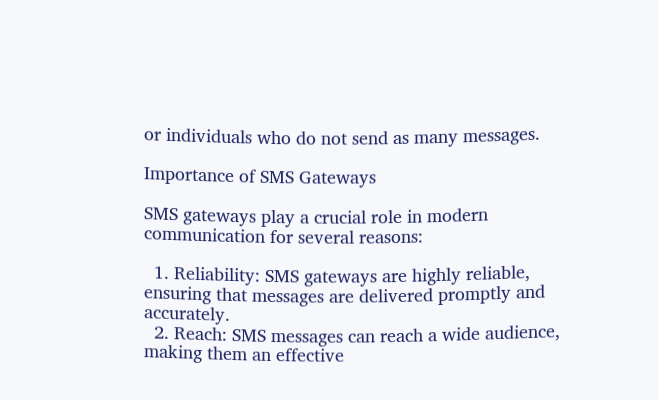or individuals who do not send as many messages.

Importance of SMS Gateways

SMS gateways play a crucial role in modern communication for several reasons:

  1. Reliability: SMS gateways are highly reliable, ensuring that messages are delivered promptly and accurately.
  2. Reach: SMS messages can reach a wide audience, making them an effective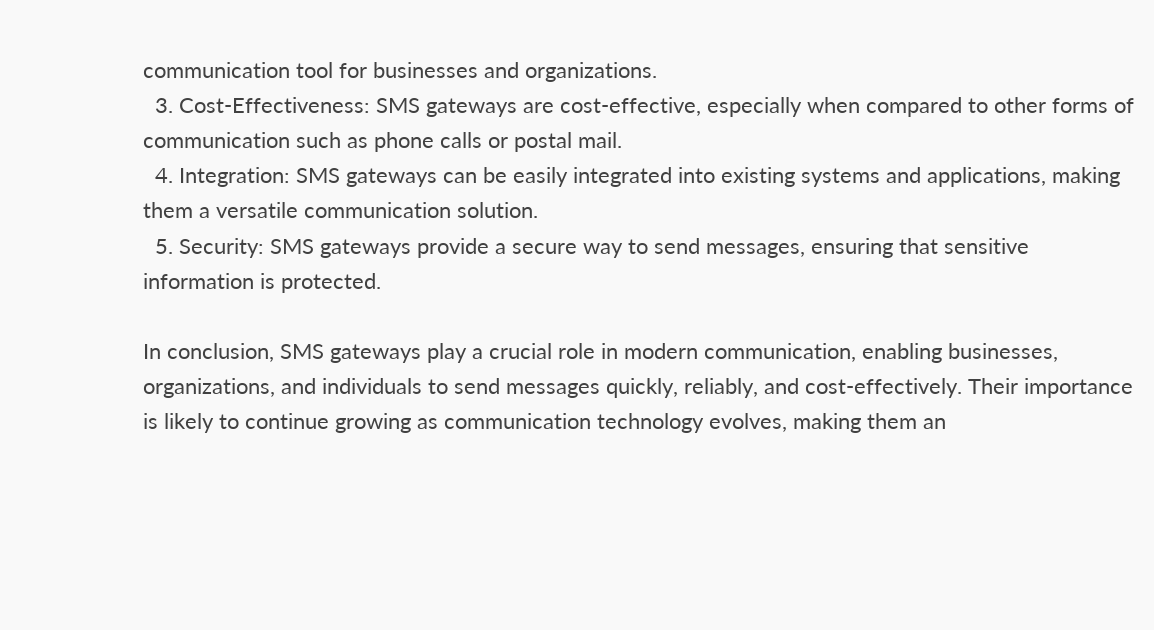communication tool for businesses and organizations.
  3. Cost-Effectiveness: SMS gateways are cost-effective, especially when compared to other forms of communication such as phone calls or postal mail.
  4. Integration: SMS gateways can be easily integrated into existing systems and applications, making them a versatile communication solution.
  5. Security: SMS gateways provide a secure way to send messages, ensuring that sensitive information is protected.

In conclusion, SMS gateways play a crucial role in modern communication, enabling businesses, organizations, and individuals to send messages quickly, reliably, and cost-effectively. Their importance is likely to continue growing as communication technology evolves, making them an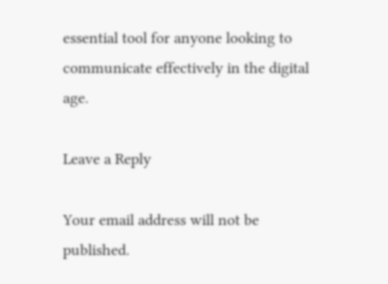essential tool for anyone looking to communicate effectively in the digital age.

Leave a Reply

Your email address will not be published.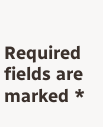Required fields are marked *